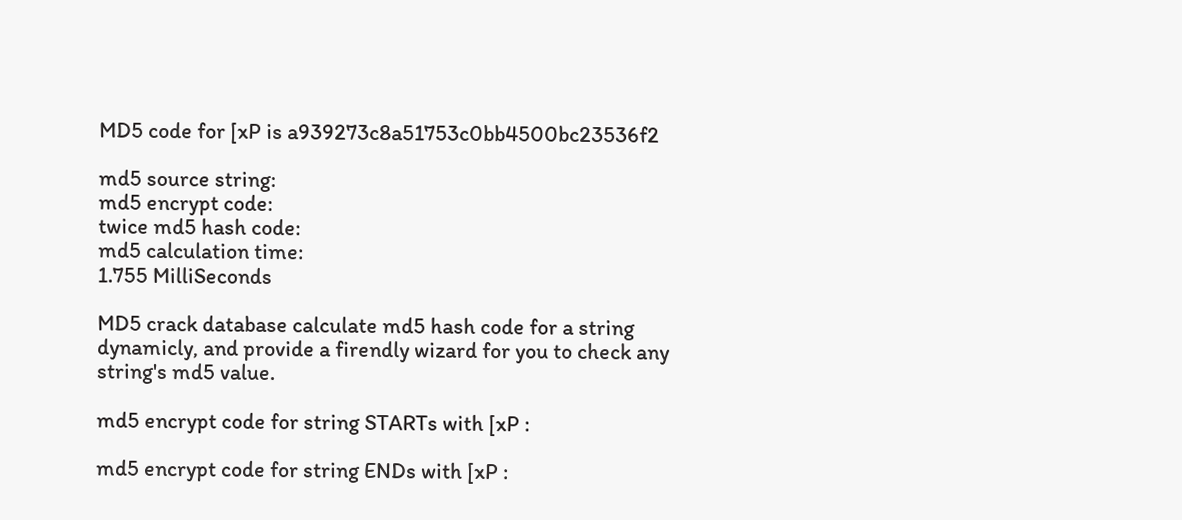MD5 code for [xP is a939273c8a51753c0bb4500bc23536f2

md5 source string:
md5 encrypt code:
twice md5 hash code:
md5 calculation time:
1.755 MilliSeconds

MD5 crack database calculate md5 hash code for a string dynamicly, and provide a firendly wizard for you to check any string's md5 value.

md5 encrypt code for string STARTs with [xP :

md5 encrypt code for string ENDs with [xP :